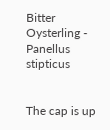Bitter Oysterling - Panellus stipticus


The cap is up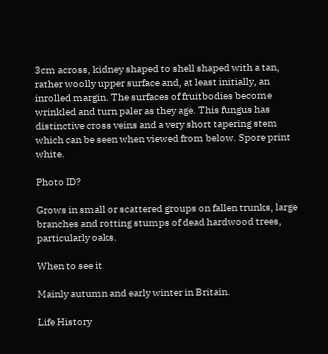3cm across, kidney shaped to shell shaped with a tan, rather woolly upper surface and, at least initially, an inrolled margin. The surfaces of fruitbodies become wrinkled and turn paler as they age. This fungus has distinctive cross veins and a very short tapering stem which can be seen when viewed from below. Spore print white.

Photo ID?

Grows in small or scattered groups on fallen trunks, large branches and rotting stumps of dead hardwood trees, particularly oaks.

When to see it

Mainly autumn and early winter in Britain.

Life History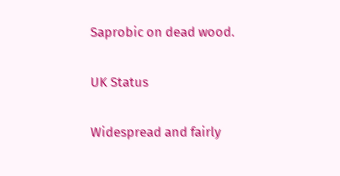Saprobic on dead wood.

UK Status

Widespread and fairly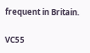frequent in Britain.

VC55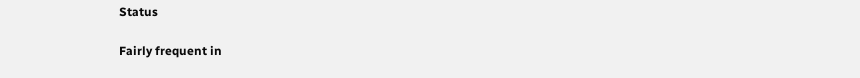Status

Fairly frequent in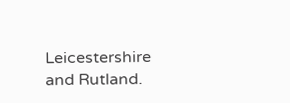Leicestershire and Rutland.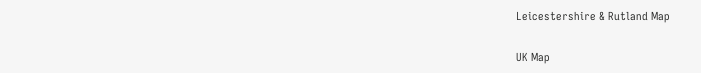Leicestershire & Rutland Map

UK Map